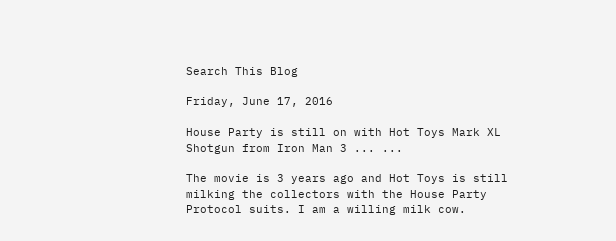Search This Blog

Friday, June 17, 2016

House Party is still on with Hot Toys Mark XL Shotgun from Iron Man 3 ... ...

The movie is 3 years ago and Hot Toys is still milking the collectors with the House Party Protocol suits. I am a willing milk cow.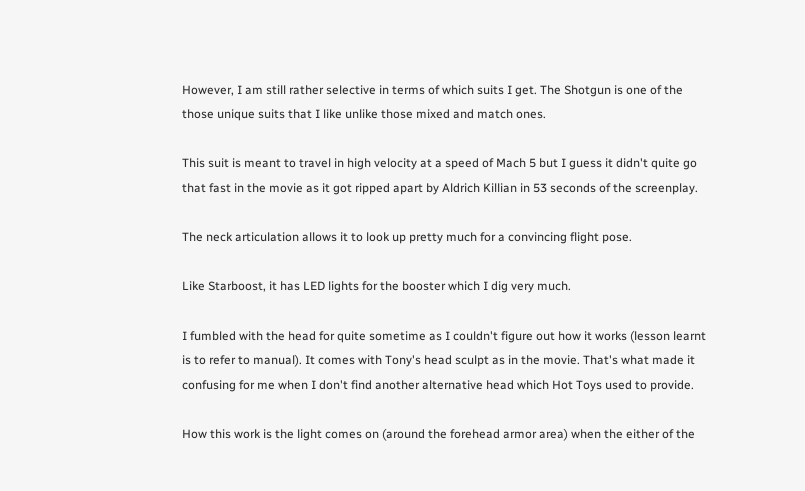However, I am still rather selective in terms of which suits I get. The Shotgun is one of the those unique suits that I like unlike those mixed and match ones.

This suit is meant to travel in high velocity at a speed of Mach 5 but I guess it didn't quite go that fast in the movie as it got ripped apart by Aldrich Killian in 53 seconds of the screenplay.

The neck articulation allows it to look up pretty much for a convincing flight pose.

Like Starboost, it has LED lights for the booster which I dig very much.

I fumbled with the head for quite sometime as I couldn't figure out how it works (lesson learnt is to refer to manual). It comes with Tony's head sculpt as in the movie. That's what made it confusing for me when I don't find another alternative head which Hot Toys used to provide.

How this work is the light comes on (around the forehead armor area) when the either of the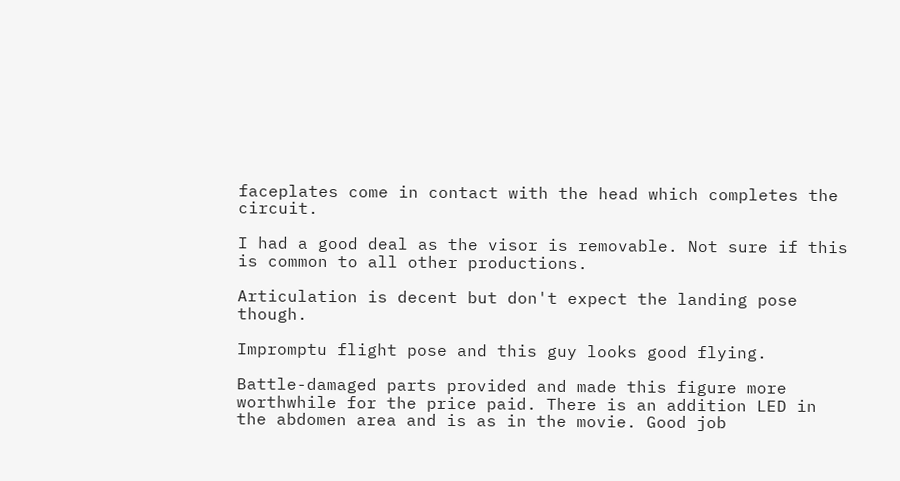faceplates come in contact with the head which completes the circuit.

I had a good deal as the visor is removable. Not sure if this is common to all other productions.

Articulation is decent but don't expect the landing pose though.

Impromptu flight pose and this guy looks good flying.

Battle-damaged parts provided and made this figure more worthwhile for the price paid. There is an addition LED in the abdomen area and is as in the movie. Good job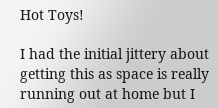Hot Toys!

I had the initial jittery about getting this as space is really running out at home but I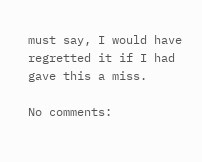must say, I would have regretted it if I had gave this a miss.

No comments: